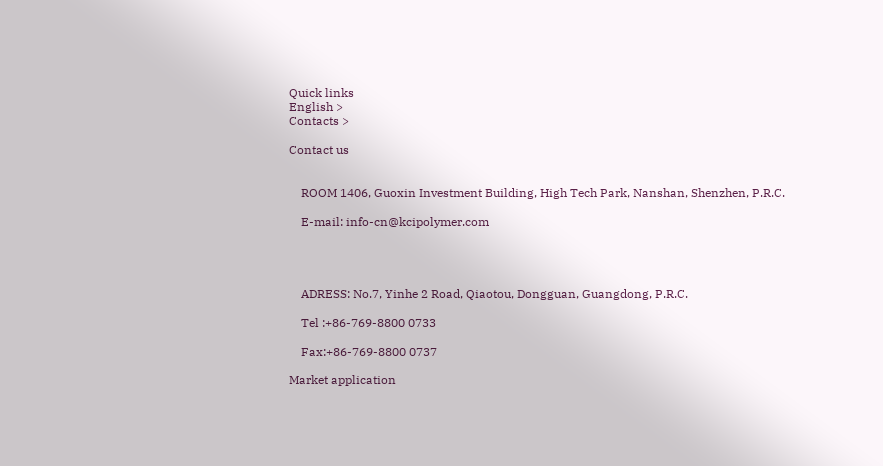Quick links
English >
Contacts >

Contact us


    ROOM 1406, Guoxin Investment Building, High Tech Park, Nanshan, Shenzhen, P.R.C.

    E-mail: info-cn@kcipolymer.com




    ADRESS: No.7, Yinhe 2 Road, Qiaotou, Dongguan, Guangdong, P.R.C.

    Tel :+86-769-8800 0733

    Fax:+86-769-8800 0737

Market application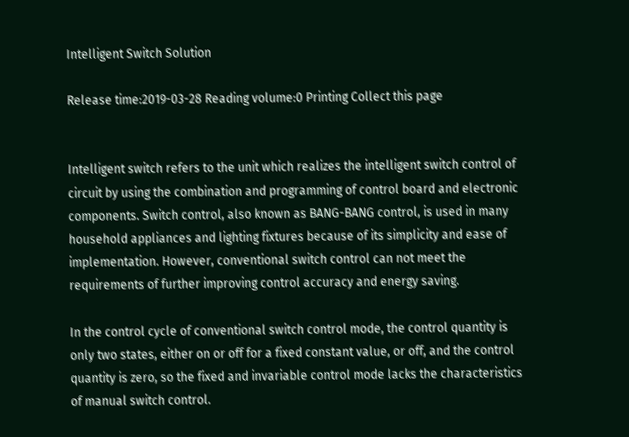Intelligent Switch Solution

Release time:2019-03-28 Reading volume:0 Printing Collect this page


Intelligent switch refers to the unit which realizes the intelligent switch control of circuit by using the combination and programming of control board and electronic components. Switch control, also known as BANG-BANG control, is used in many household appliances and lighting fixtures because of its simplicity and ease of implementation. However, conventional switch control can not meet the requirements of further improving control accuracy and energy saving.

In the control cycle of conventional switch control mode, the control quantity is only two states, either on or off for a fixed constant value, or off, and the control quantity is zero, so the fixed and invariable control mode lacks the characteristics of manual switch control.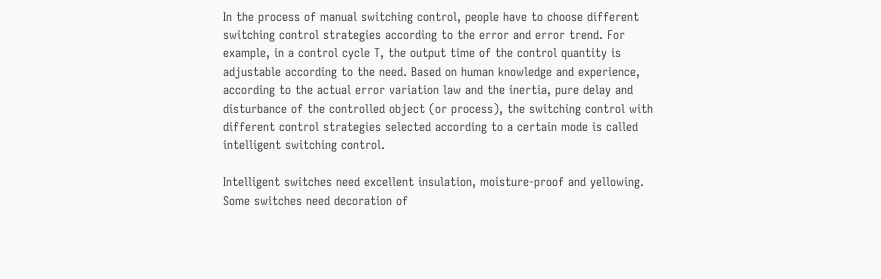In the process of manual switching control, people have to choose different switching control strategies according to the error and error trend. For example, in a control cycle T, the output time of the control quantity is adjustable according to the need. Based on human knowledge and experience, according to the actual error variation law and the inertia, pure delay and disturbance of the controlled object (or process), the switching control with different control strategies selected according to a certain mode is called intelligent switching control.

Intelligent switches need excellent insulation, moisture-proof and yellowing. Some switches need decoration of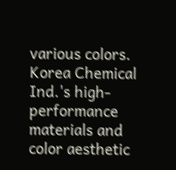various colors. Korea Chemical Ind.'s high-performance materials and color aesthetic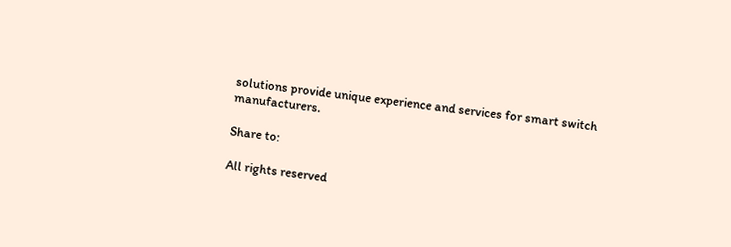solutions provide unique experience and services for smart switch manufacturers.

Share to:

All rights reserved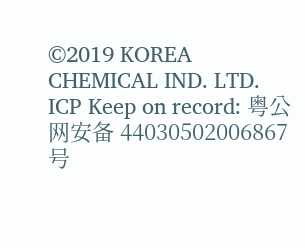©2019 KOREA CHEMICAL IND. LTD. ICP Keep on record: 粤公网安备 44030502006867号